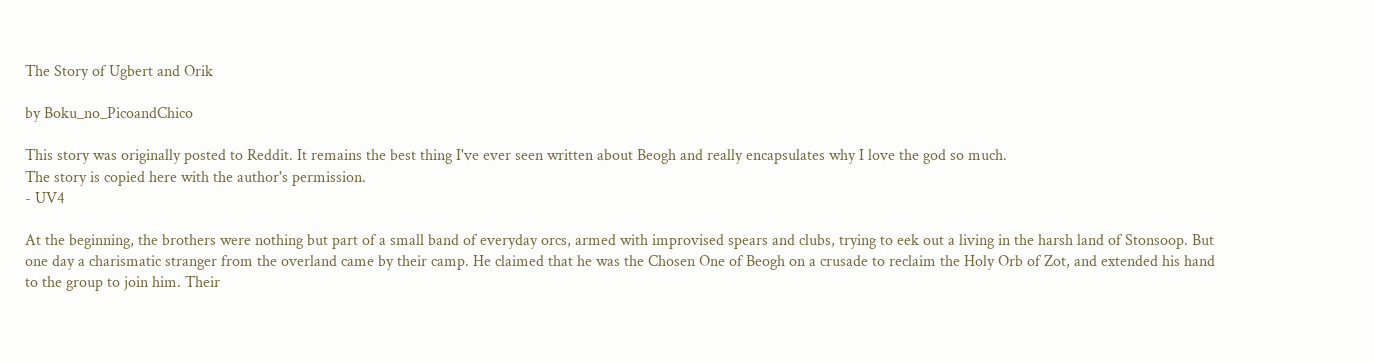The Story of Ugbert and Orik

by Boku_no_PicoandChico

This story was originally posted to Reddit. It remains the best thing I've ever seen written about Beogh and really encapsulates why I love the god so much.
The story is copied here with the author's permission.
- UV4

At the beginning, the brothers were nothing but part of a small band of everyday orcs, armed with improvised spears and clubs, trying to eek out a living in the harsh land of Stonsoop. But one day a charismatic stranger from the overland came by their camp. He claimed that he was the Chosen One of Beogh on a crusade to reclaim the Holy Orb of Zot, and extended his hand to the group to join him. Their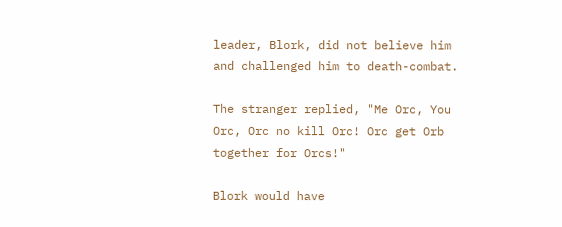leader, Blork, did not believe him and challenged him to death-combat.

The stranger replied, "Me Orc, You Orc, Orc no kill Orc! Orc get Orb together for Orcs!"

Blork would have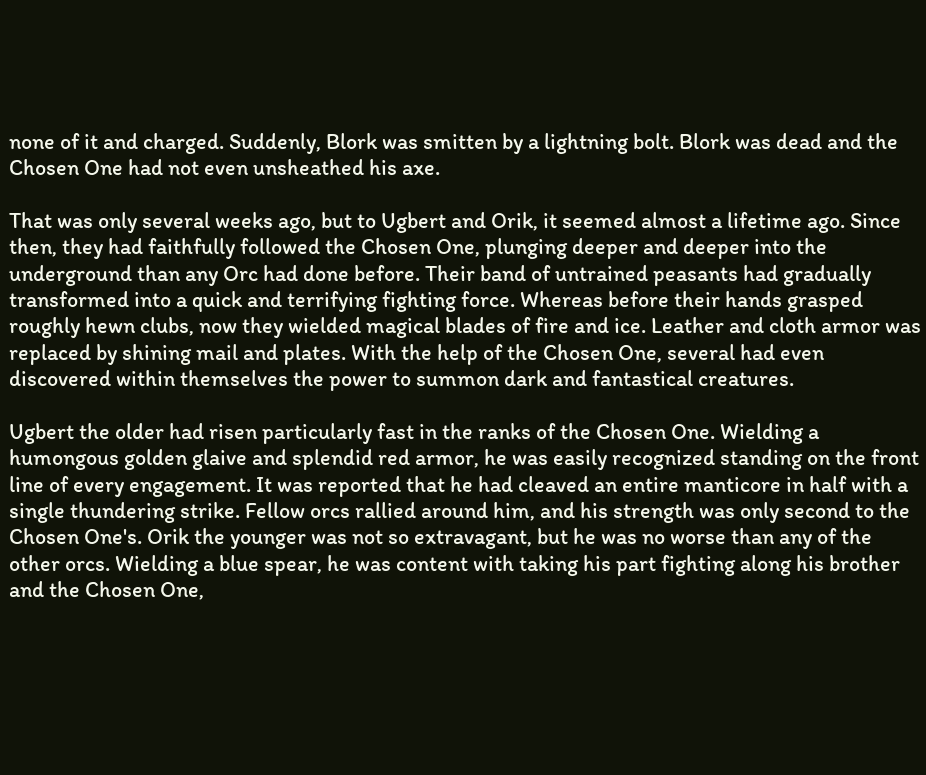none of it and charged. Suddenly, Blork was smitten by a lightning bolt. Blork was dead and the Chosen One had not even unsheathed his axe.

That was only several weeks ago, but to Ugbert and Orik, it seemed almost a lifetime ago. Since then, they had faithfully followed the Chosen One, plunging deeper and deeper into the underground than any Orc had done before. Their band of untrained peasants had gradually transformed into a quick and terrifying fighting force. Whereas before their hands grasped roughly hewn clubs, now they wielded magical blades of fire and ice. Leather and cloth armor was replaced by shining mail and plates. With the help of the Chosen One, several had even discovered within themselves the power to summon dark and fantastical creatures.

Ugbert the older had risen particularly fast in the ranks of the Chosen One. Wielding a humongous golden glaive and splendid red armor, he was easily recognized standing on the front line of every engagement. It was reported that he had cleaved an entire manticore in half with a single thundering strike. Fellow orcs rallied around him, and his strength was only second to the Chosen One's. Orik the younger was not so extravagant, but he was no worse than any of the other orcs. Wielding a blue spear, he was content with taking his part fighting along his brother and the Chosen One,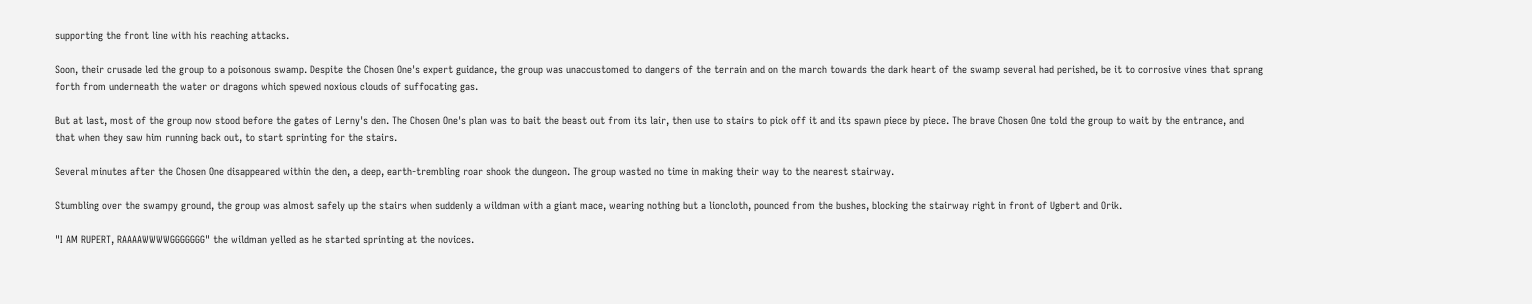supporting the front line with his reaching attacks.

Soon, their crusade led the group to a poisonous swamp. Despite the Chosen One's expert guidance, the group was unaccustomed to dangers of the terrain and on the march towards the dark heart of the swamp several had perished, be it to corrosive vines that sprang forth from underneath the water or dragons which spewed noxious clouds of suffocating gas.

But at last, most of the group now stood before the gates of Lerny's den. The Chosen One's plan was to bait the beast out from its lair, then use to stairs to pick off it and its spawn piece by piece. The brave Chosen One told the group to wait by the entrance, and that when they saw him running back out, to start sprinting for the stairs.

Several minutes after the Chosen One disappeared within the den, a deep, earth-trembling roar shook the dungeon. The group wasted no time in making their way to the nearest stairway.

Stumbling over the swampy ground, the group was almost safely up the stairs when suddenly a wildman with a giant mace, wearing nothing but a lioncloth, pounced from the bushes, blocking the stairway right in front of Ugbert and Orik.

"I AM RUPERT, RAAAAWWWWGGGGGGG" the wildman yelled as he started sprinting at the novices.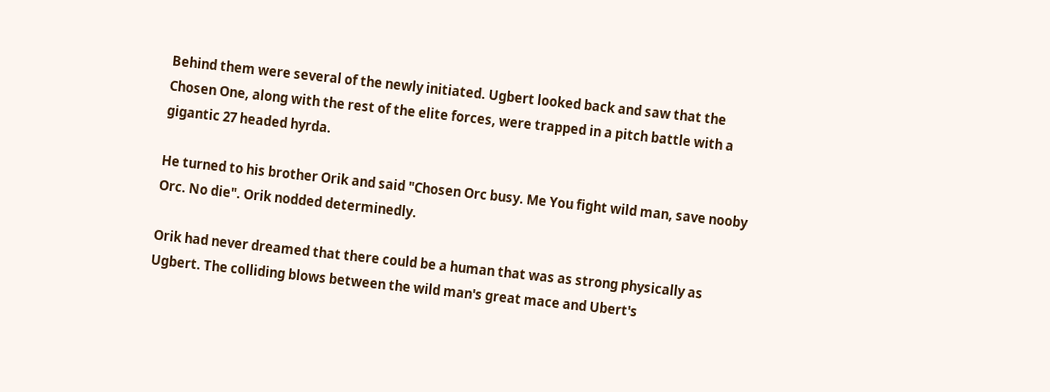Behind them were several of the newly initiated. Ugbert looked back and saw that the Chosen One, along with the rest of the elite forces, were trapped in a pitch battle with a gigantic 27 headed hyrda.

He turned to his brother Orik and said "Chosen Orc busy. Me You fight wild man, save nooby Orc. No die". Orik nodded determinedly.

Orik had never dreamed that there could be a human that was as strong physically as Ugbert. The colliding blows between the wild man's great mace and Ubert's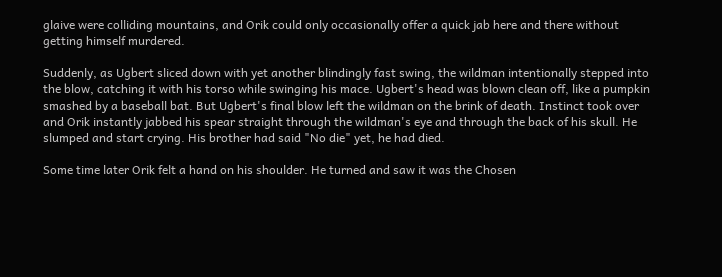glaive were colliding mountains, and Orik could only occasionally offer a quick jab here and there without getting himself murdered.

Suddenly, as Ugbert sliced down with yet another blindingly fast swing, the wildman intentionally stepped into the blow, catching it with his torso while swinging his mace. Ugbert's head was blown clean off, like a pumpkin smashed by a baseball bat. But Ugbert's final blow left the wildman on the brink of death. Instinct took over and Orik instantly jabbed his spear straight through the wildman's eye and through the back of his skull. He slumped and start crying. His brother had said "No die" yet, he had died.

Some time later Orik felt a hand on his shoulder. He turned and saw it was the Chosen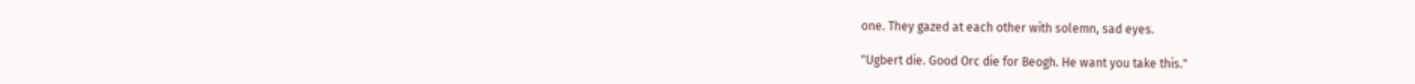one. They gazed at each other with solemn, sad eyes.

"Ugbert die. Good Orc die for Beogh. He want you take this."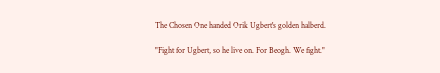The Chosen One handed Orik Ugbert's golden halberd.

"Fight for Ugbert, so he live on. For Beogh. We fight."